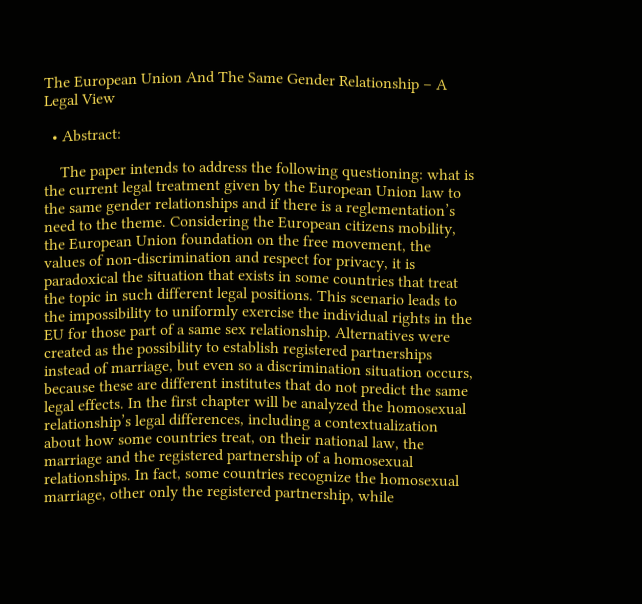The European Union And The Same Gender Relationship – A Legal View

  • Abstract:

    The paper intends to address the following questioning: what is the current legal treatment given by the European Union law to the same gender relationships and if there is a reglementation’s need to the theme. Considering the European citizens mobility, the European Union foundation on the free movement, the values of non-discrimination and respect for privacy, it is paradoxical the situation that exists in some countries that treat the topic in such different legal positions. This scenario leads to the impossibility to uniformly exercise the individual rights in the EU for those part of a same sex relationship. Alternatives were created as the possibility to establish registered partnerships instead of marriage, but even so a discrimination situation occurs, because these are different institutes that do not predict the same legal effects. In the first chapter will be analyzed the homosexual relationship’s legal differences, including a contextualization about how some countries treat, on their national law, the marriage and the registered partnership of a homosexual relationships. In fact, some countries recognize the homosexual marriage, other only the registered partnership, while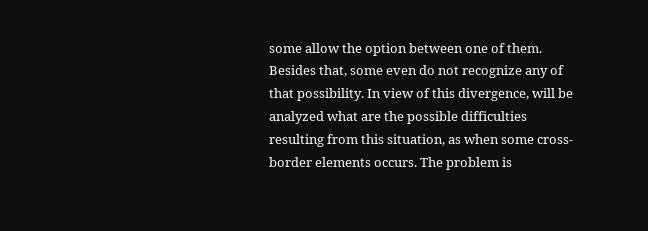some allow the option between one of them. Besides that, some even do not recognize any of that possibility. In view of this divergence, will be analyzed what are the possible difficulties resulting from this situation, as when some cross-border elements occurs. The problem is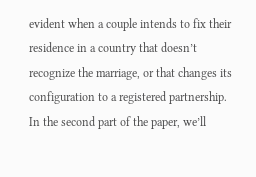evident when a couple intends to fix their residence in a country that doesn’t recognize the marriage, or that changes its configuration to a registered partnership. In the second part of the paper, we’ll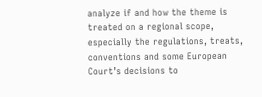analyze if and how the theme is treated on a regional scope, especially the regulations, treats, conventions and some European Court’s decisions to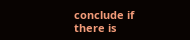conclude if there is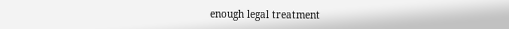enough legal treatment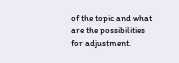of the topic and what are the possibilities for adjustment.